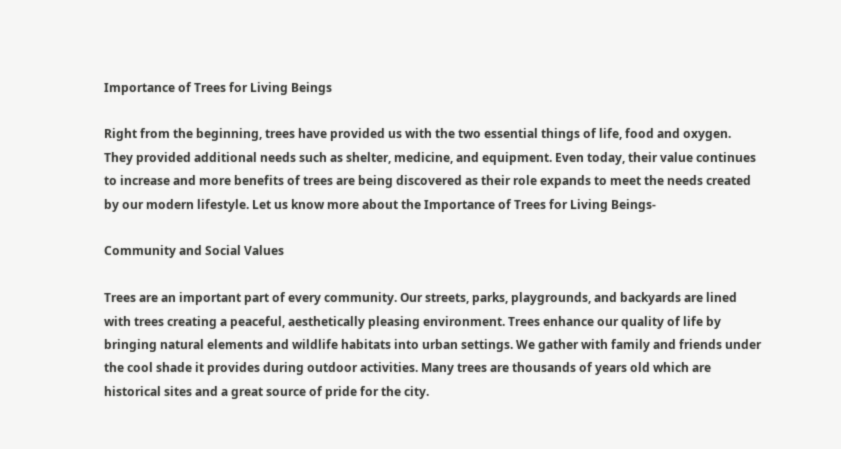Importance of Trees for Living Beings

Right from the beginning, trees have provided us with the two essential things of life, food and oxygen. They provided additional needs such as shelter, medicine, and equipment. Even today, their value continues to increase and more benefits of trees are being discovered as their role expands to meet the needs created by our modern lifestyle. Let us know more about the Importance of Trees for Living Beings-

Community and Social Values

Trees are an important part of every community. Our streets, parks, playgrounds, and backyards are lined with trees creating a peaceful, aesthetically pleasing environment. Trees enhance our quality of life by bringing natural elements and wildlife habitats into urban settings. We gather with family and friends under the cool shade it provides during outdoor activities. Many trees are thousands of years old which are historical sites and a great source of pride for the city.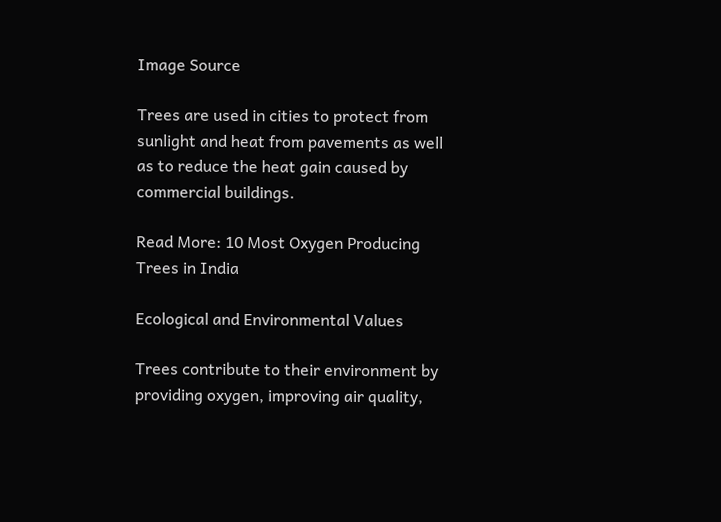Image Source

Trees are used in cities to protect from sunlight and heat from pavements as well as to reduce the heat gain caused by commercial buildings.

Read More: 10 Most Oxygen Producing Trees in India

Ecological and Environmental Values

Trees contribute to their environment by providing oxygen, improving air quality,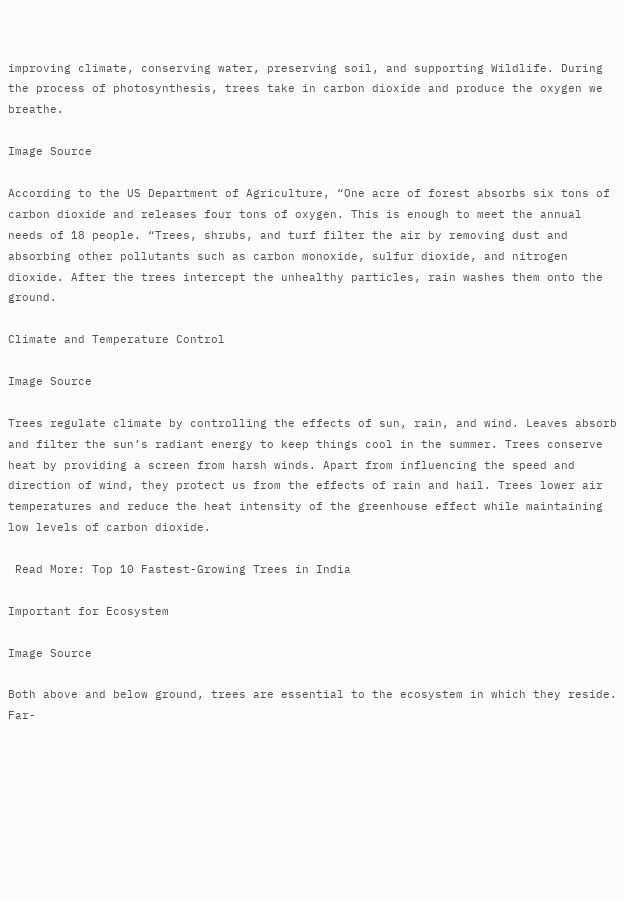improving climate, conserving water, preserving soil, and supporting Wildlife. During the process of photosynthesis, trees take in carbon dioxide and produce the oxygen we breathe.

Image Source

According to the US Department of Agriculture, “One acre of forest absorbs six tons of carbon dioxide and releases four tons of oxygen. This is enough to meet the annual needs of 18 people. “Trees, shrubs, and turf filter the air by removing dust and absorbing other pollutants such as carbon monoxide, sulfur dioxide, and nitrogen dioxide. After the trees intercept the unhealthy particles, rain washes them onto the ground.

Climate and Temperature Control

Image Source

Trees regulate climate by controlling the effects of sun, rain, and wind. Leaves absorb and filter the sun’s radiant energy to keep things cool in the summer. Trees conserve heat by providing a screen from harsh winds. Apart from influencing the speed and direction of wind, they protect us from the effects of rain and hail. Trees lower air temperatures and reduce the heat intensity of the greenhouse effect while maintaining low levels of carbon dioxide.

 Read More: Top 10 Fastest-Growing Trees in India

Important for Ecosystem

Image Source

Both above and below ground, trees are essential to the ecosystem in which they reside. Far-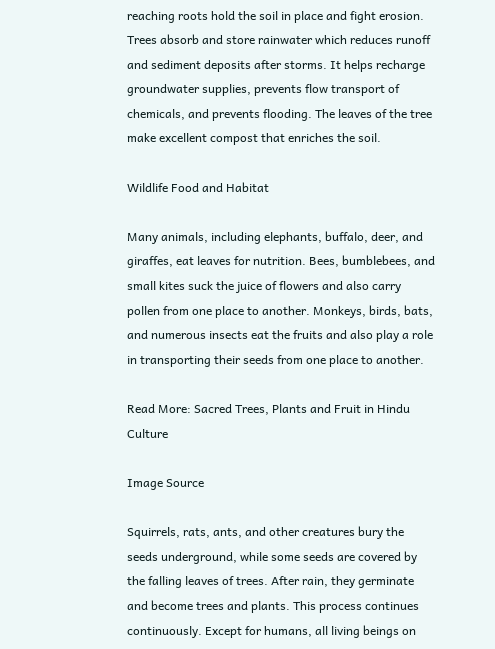reaching roots hold the soil in place and fight erosion. Trees absorb and store rainwater which reduces runoff and sediment deposits after storms. It helps recharge groundwater supplies, prevents flow transport of chemicals, and prevents flooding. The leaves of the tree make excellent compost that enriches the soil.

Wildlife Food and Habitat

Many animals, including elephants, buffalo, deer, and giraffes, eat leaves for nutrition. Bees, bumblebees, and small kites suck the juice of flowers and also carry pollen from one place to another. Monkeys, birds, bats, and numerous insects eat the fruits and also play a role in transporting their seeds from one place to another.

Read More: Sacred Trees, Plants and Fruit in Hindu Culture

Image Source

Squirrels, rats, ants, and other creatures bury the seeds underground, while some seeds are covered by the falling leaves of trees. After rain, they germinate and become trees and plants. This process continues continuously. Except for humans, all living beings on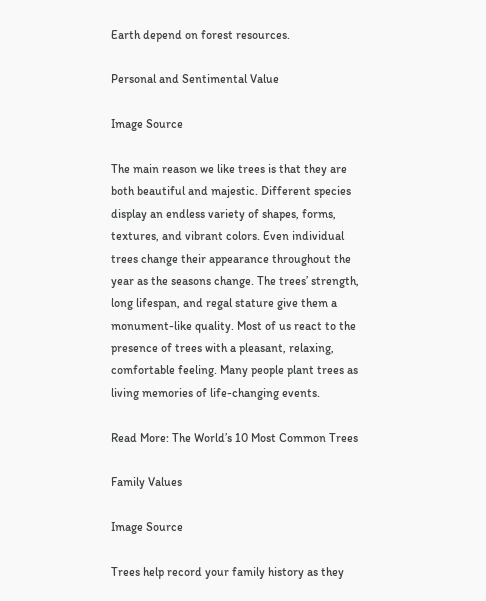Earth depend on forest resources.

Personal and Sentimental Value

Image Source

The main reason we like trees is that they are both beautiful and majestic. Different species display an endless variety of shapes, forms, textures, and vibrant colors. Even individual trees change their appearance throughout the year as the seasons change. The trees’ strength, long lifespan, and regal stature give them a monument-like quality. Most of us react to the presence of trees with a pleasant, relaxing, comfortable feeling. Many people plant trees as living memories of life-changing events.

Read More: The World’s 10 Most Common Trees

Family Values

Image Source

Trees help record your family history as they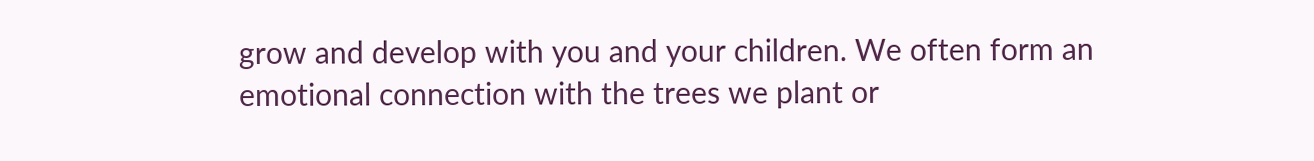grow and develop with you and your children. We often form an emotional connection with the trees we plant or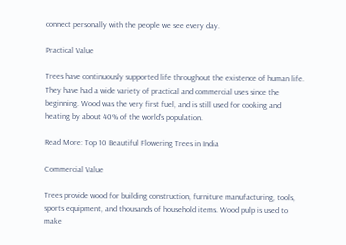connect personally with the people we see every day.

Practical Value

Trees have continuously supported life throughout the existence of human life. They have had a wide variety of practical and commercial uses since the beginning. Wood was the very first fuel, and is still used for cooking and heating by about 40% of the world’s population.

Read More: Top 10 Beautiful Flowering Trees in India

Commercial Value

Trees provide wood for building construction, furniture manufacturing, tools, sports equipment, and thousands of household items. Wood pulp is used to make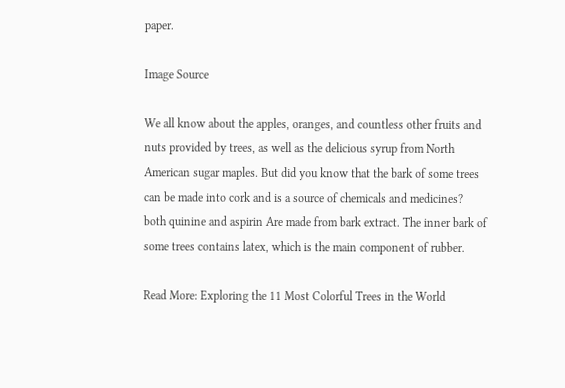paper.

Image Source

We all know about the apples, oranges, and countless other fruits and nuts provided by trees, as well as the delicious syrup from North American sugar maples. But did you know that the bark of some trees can be made into cork and is a source of chemicals and medicines? both quinine and aspirin Are made from bark extract. The inner bark of some trees contains latex, which is the main component of rubber.

Read More: Exploring the 11 Most Colorful Trees in the World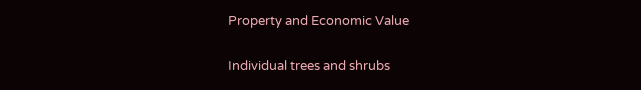Property and Economic Value

Individual trees and shrubs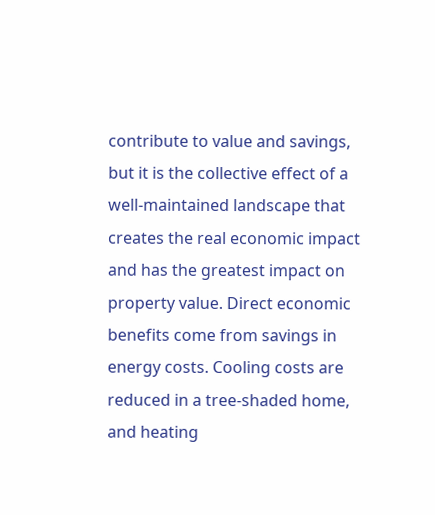contribute to value and savings, but it is the collective effect of a well-maintained landscape that creates the real economic impact and has the greatest impact on property value. Direct economic benefits come from savings in energy costs. Cooling costs are reduced in a tree-shaded home, and heating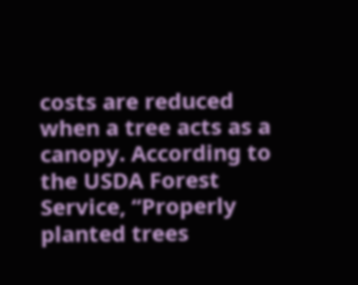costs are reduced when a tree acts as a canopy. According to the USDA Forest Service, “Properly planted trees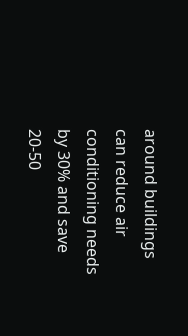around buildings can reduce air conditioning needs by 30% and save 20-50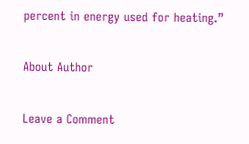percent in energy used for heating.”

About Author

Leave a Comment